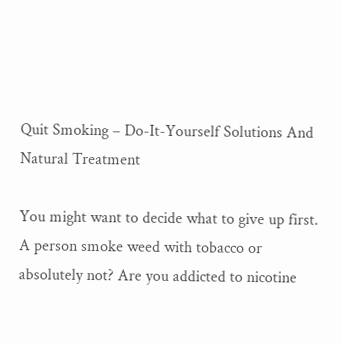Quit Smoking – Do-It-Yourself Solutions And Natural Treatment

You might want to decide what to give up first. A person smoke weed with tobacco or absolutely not? Are you addicted to nicotine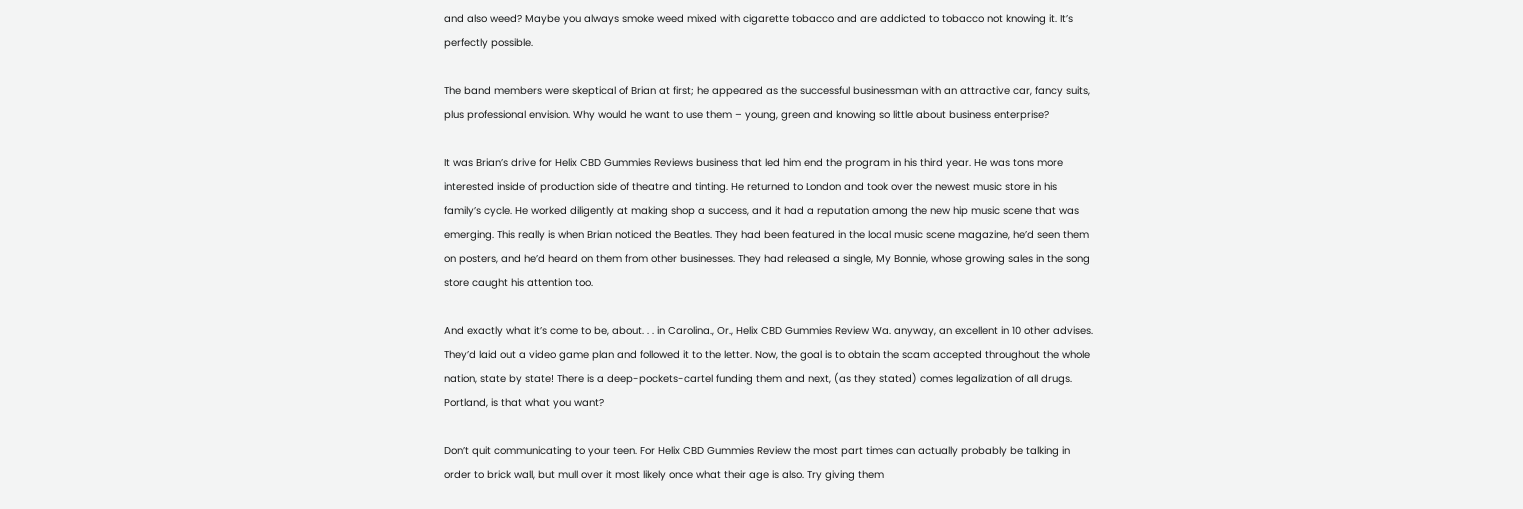and also weed? Maybe you always smoke weed mixed with cigarette tobacco and are addicted to tobacco not knowing it. It’s perfectly possible.

The band members were skeptical of Brian at first; he appeared as the successful businessman with an attractive car, fancy suits, plus professional envision. Why would he want to use them – young, green and knowing so little about business enterprise?

It was Brian’s drive for Helix CBD Gummies Reviews business that led him end the program in his third year. He was tons more interested inside of production side of theatre and tinting. He returned to London and took over the newest music store in his family’s cycle. He worked diligently at making shop a success, and it had a reputation among the new hip music scene that was emerging. This really is when Brian noticed the Beatles. They had been featured in the local music scene magazine, he’d seen them on posters, and he’d heard on them from other businesses. They had released a single, My Bonnie, whose growing sales in the song store caught his attention too.

And exactly what it’s come to be, about. . . in Carolina., Or., Helix CBD Gummies Review Wa. anyway, an excellent in 10 other advises. They’d laid out a video game plan and followed it to the letter. Now, the goal is to obtain the scam accepted throughout the whole nation, state by state! There is a deep-pockets-cartel funding them and next, (as they stated) comes legalization of all drugs. Portland, is that what you want?

Don’t quit communicating to your teen. For Helix CBD Gummies Review the most part times can actually probably be talking in order to brick wall, but mull over it most likely once what their age is also. Try giving them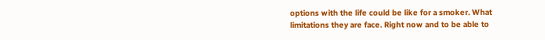options with the life could be like for a smoker. What limitations they are face. Right now and to be able to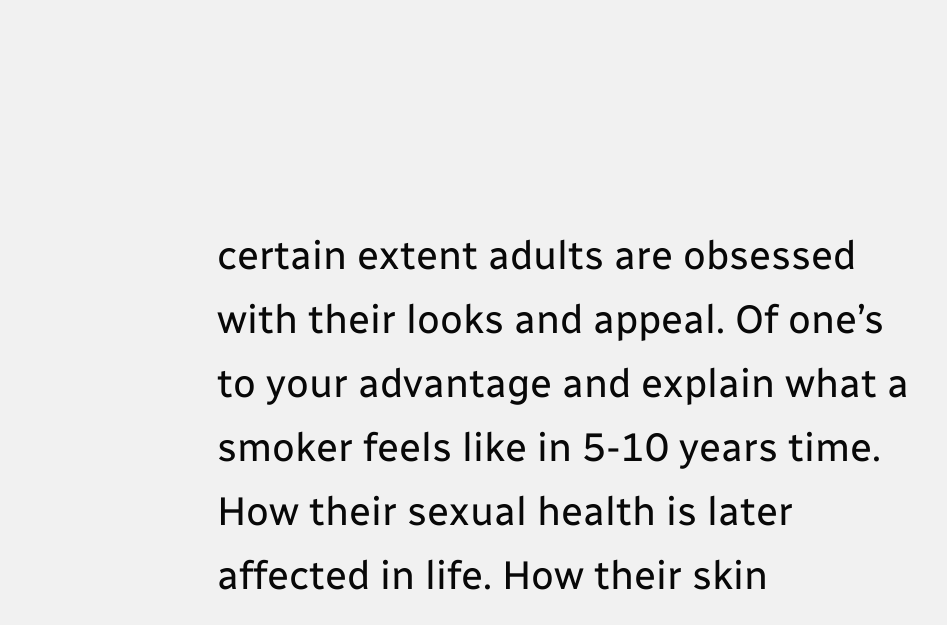certain extent adults are obsessed with their looks and appeal. Of one’s to your advantage and explain what a smoker feels like in 5-10 years time. How their sexual health is later affected in life. How their skin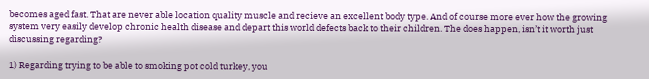becomes aged fast. That are never able location quality muscle and recieve an excellent body type. And of course more ever how the growing system very easily develop chronic health disease and depart this world defects back to their children. The does happen, isn’t it worth just discussing regarding?

1) Regarding trying to be able to smoking pot cold turkey, you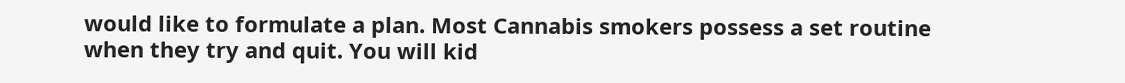would like to formulate a plan. Most Cannabis smokers possess a set routine when they try and quit. You will kid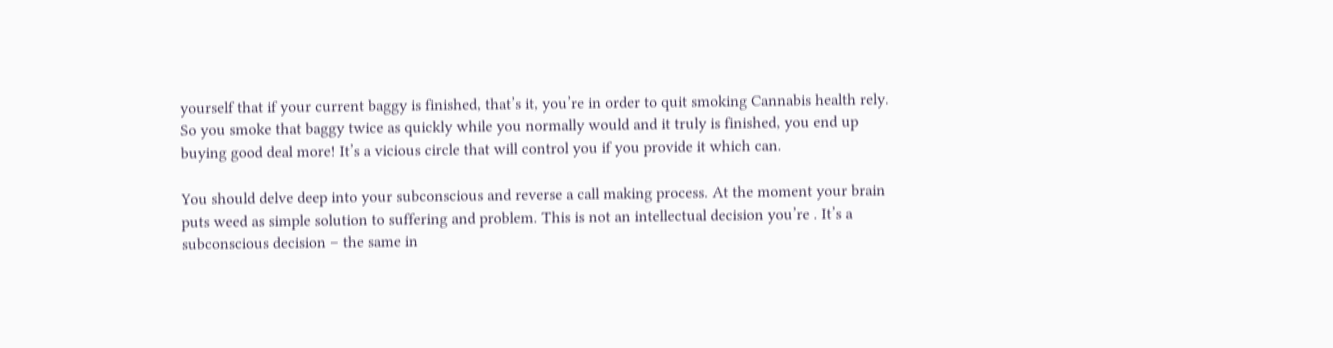yourself that if your current baggy is finished, that’s it, you’re in order to quit smoking Cannabis health rely. So you smoke that baggy twice as quickly while you normally would and it truly is finished, you end up buying good deal more! It’s a vicious circle that will control you if you provide it which can.

You should delve deep into your subconscious and reverse a call making process. At the moment your brain puts weed as simple solution to suffering and problem. This is not an intellectual decision you’re . It’s a subconscious decision – the same in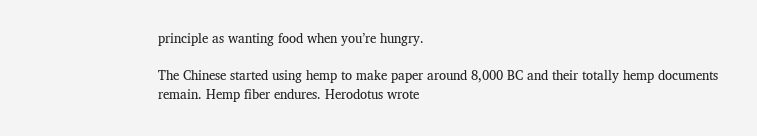principle as wanting food when you’re hungry.

The Chinese started using hemp to make paper around 8,000 BC and their totally hemp documents remain. Hemp fiber endures. Herodotus wrote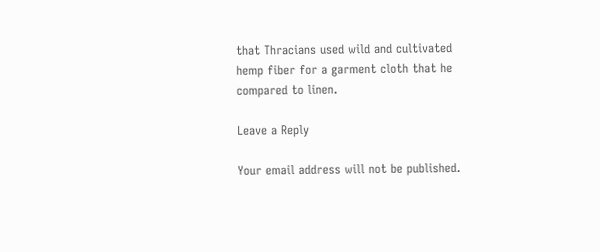that Thracians used wild and cultivated hemp fiber for a garment cloth that he compared to linen.

Leave a Reply

Your email address will not be published.